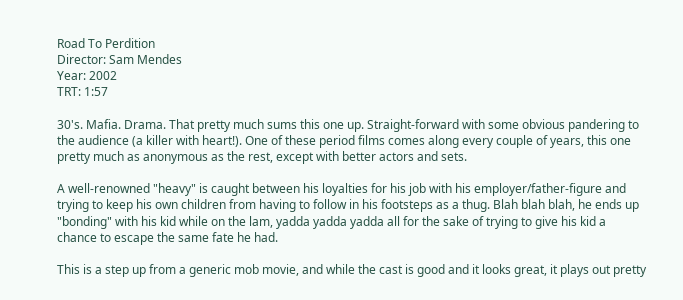Road To Perdition
Director: Sam Mendes
Year: 2002
TRT: 1:57

30's. Mafia. Drama. That pretty much sums this one up. Straight-forward with some obvious pandering to the audience (a killer with heart!). One of these period films comes along every couple of years, this one pretty much as anonymous as the rest, except with better actors and sets.

A well-renowned "heavy" is caught between his loyalties for his job with his employer/father-figure and trying to keep his own children from having to follow in his footsteps as a thug. Blah blah blah, he ends up "bonding" with his kid while on the lam, yadda yadda yadda all for the sake of trying to give his kid a chance to escape the same fate he had.

This is a step up from a generic mob movie, and while the cast is good and it looks great, it plays out pretty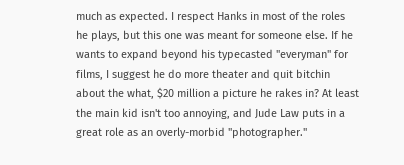much as expected. I respect Hanks in most of the roles he plays, but this one was meant for someone else. If he wants to expand beyond his typecasted "everyman" for films, I suggest he do more theater and quit bitchin about the what, $20 million a picture he rakes in? At least the main kid isn't too annoying, and Jude Law puts in a great role as an overly-morbid "photographer."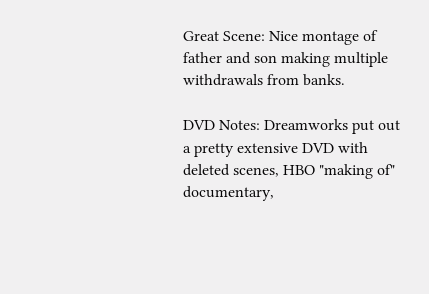Great Scene: Nice montage of father and son making multiple withdrawals from banks.

DVD Notes: Dreamworks put out a pretty extensive DVD with deleted scenes, HBO "making of" documentary,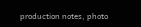production notes, photo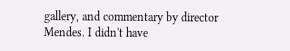gallery, and commentary by director Mendes. I didn't have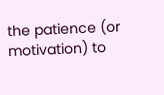the patience (or motivation) to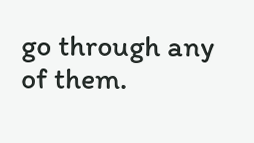go through any of them.